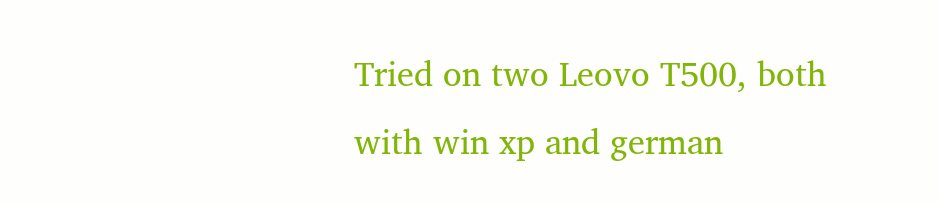Tried on two Leovo T500, both with win xp and german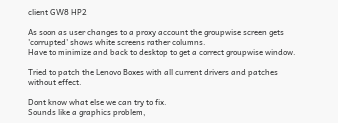client GW8 HP2

As soon as user changes to a proxy account the groupwise screen gets
'corrupted' shows white screens rather columns.
Have to minimize and back to desktop to get a correct groupwise window.

Tried to patch the Lenovo Boxes with all current drivers and patches
without effect.

Dont know what else we can try to fix.
Sounds like a graphics problem,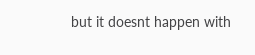but it doesnt happen with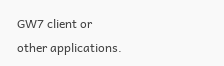GW7 client or
other applications.